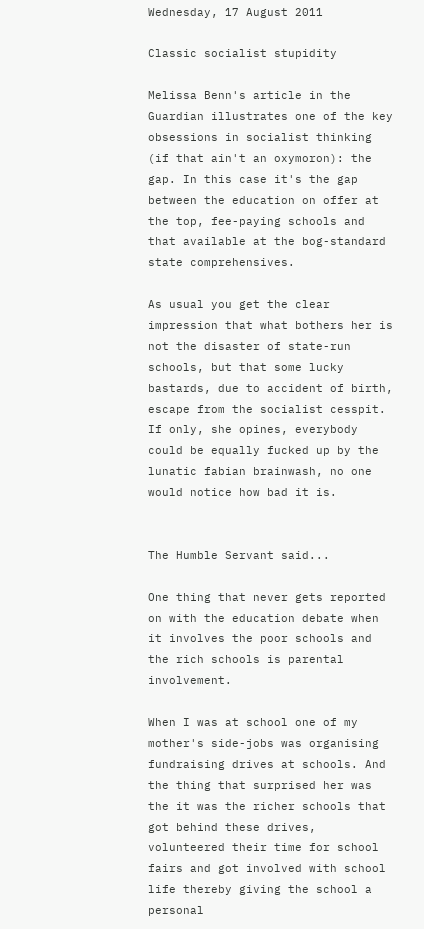Wednesday, 17 August 2011

Classic socialist stupidity

Melissa Benn's article in the Guardian illustrates one of the key obsessions in socialist thinking (if that ain't an oxymoron): the gap. In this case it's the gap between the education on offer at the top, fee-paying schools and that available at the bog-standard state comprehensives.

As usual you get the clear impression that what bothers her is not the disaster of state-run schools, but that some lucky bastards, due to accident of birth, escape from the socialist cesspit. If only, she opines, everybody could be equally fucked up by the lunatic fabian brainwash, no one would notice how bad it is.


The Humble Servant said...

One thing that never gets reported on with the education debate when it involves the poor schools and the rich schools is parental involvement.

When I was at school one of my mother's side-jobs was organising fundraising drives at schools. And the thing that surprised her was the it was the richer schools that got behind these drives, volunteered their time for school fairs and got involved with school life thereby giving the school a personal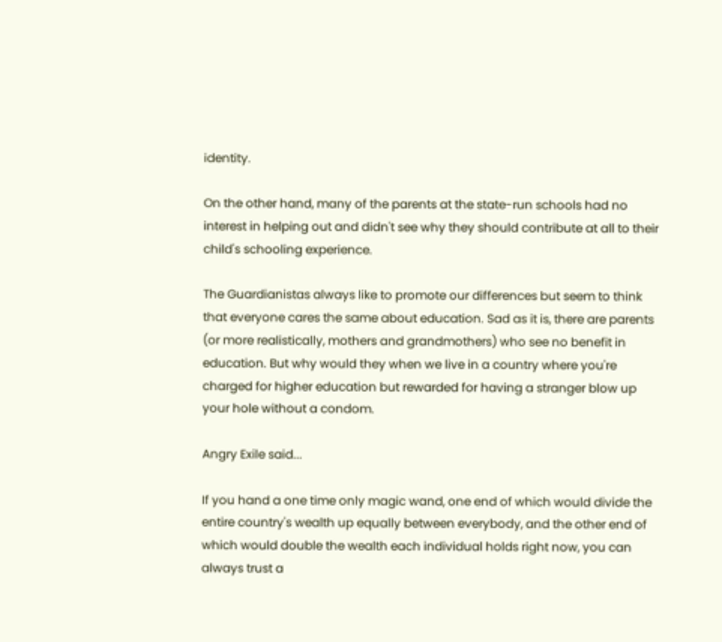identity.

On the other hand, many of the parents at the state-run schools had no interest in helping out and didn't see why they should contribute at all to their child's schooling experience.

The Guardianistas always like to promote our differences but seem to think that everyone cares the same about education. Sad as it is, there are parents (or more realistically, mothers and grandmothers) who see no benefit in education. But why would they when we live in a country where you're charged for higher education but rewarded for having a stranger blow up your hole without a condom.

Angry Exile said...

If you hand a one time only magic wand, one end of which would divide the entire country's wealth up equally between everybody, and the other end of which would double the wealth each individual holds right now, you can always trust a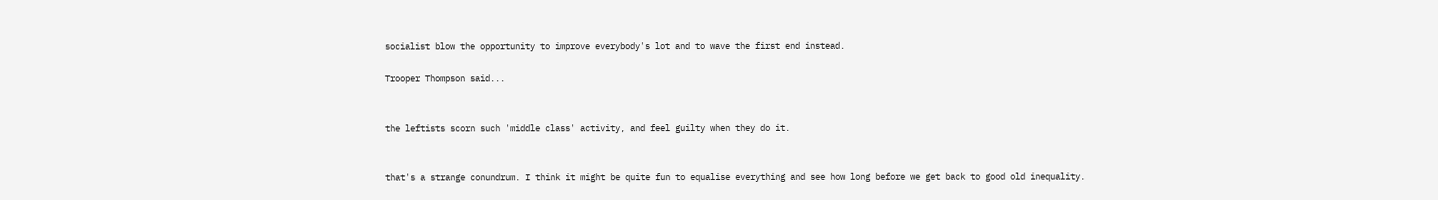socialist blow the opportunity to improve everybody's lot and to wave the first end instead.

Trooper Thompson said...


the leftists scorn such 'middle class' activity, and feel guilty when they do it.


that's a strange conundrum. I think it might be quite fun to equalise everything and see how long before we get back to good old inequality.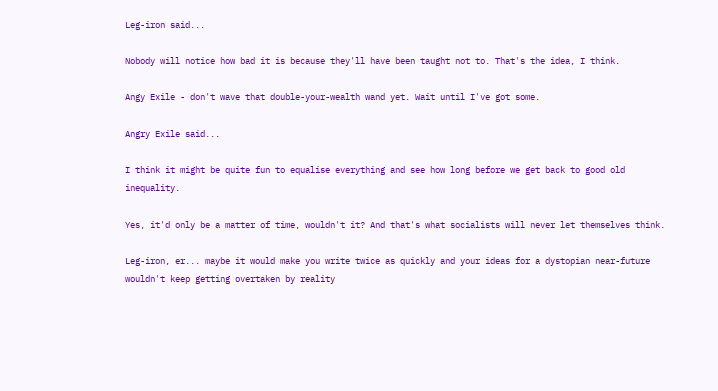Leg-iron said...

Nobody will notice how bad it is because they'll have been taught not to. That's the idea, I think.

Angy Exile - don't wave that double-your-wealth wand yet. Wait until I've got some.

Angry Exile said...

I think it might be quite fun to equalise everything and see how long before we get back to good old inequality.

Yes, it'd only be a matter of time, wouldn't it? And that's what socialists will never let themselves think.

Leg-iron, er... maybe it would make you write twice as quickly and your ideas for a dystopian near-future wouldn't keep getting overtaken by reality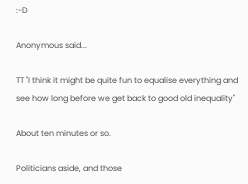:-D

Anonymous said...

TT "I think it might be quite fun to equalise everything and see how long before we get back to good old inequality"

About ten minutes or so.

Politicians aside, and those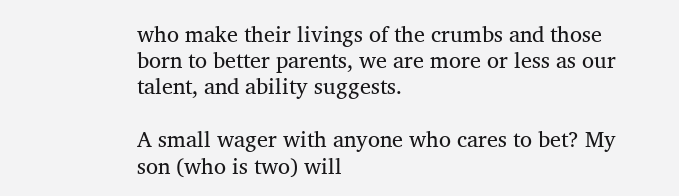who make their livings of the crumbs and those born to better parents, we are more or less as our talent, and ability suggests.

A small wager with anyone who cares to bet? My son (who is two) will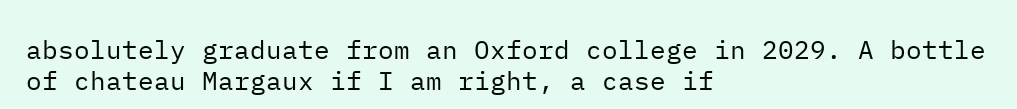absolutely graduate from an Oxford college in 2029. A bottle of chateau Margaux if I am right, a case if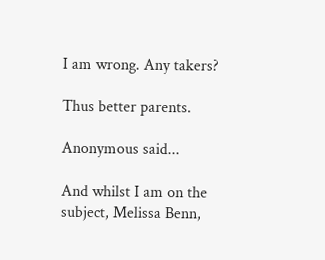I am wrong. Any takers?

Thus better parents.

Anonymous said...

And whilst I am on the subject, Melissa Benn,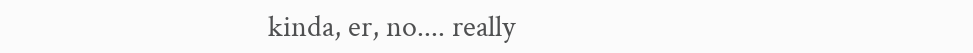kinda, er, no.... really